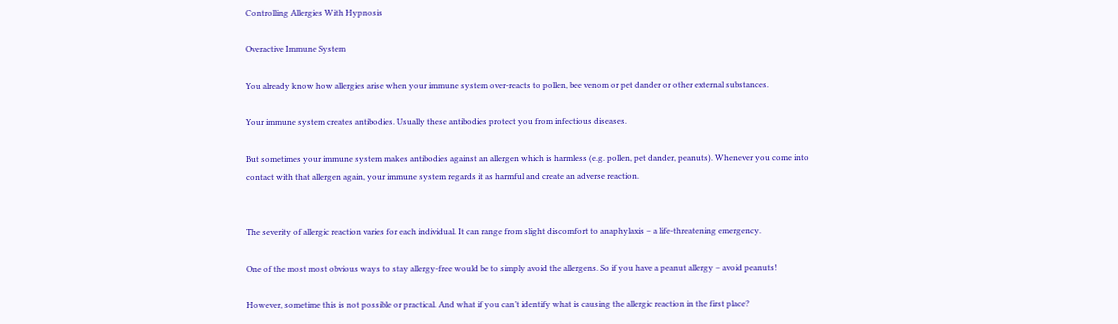Controlling Allergies With Hypnosis

Overactive Immune System

You already know how allergies arise when your immune system over-reacts to pollen, bee venom or pet dander or other external substances.

Your immune system creates antibodies. Usually these antibodies protect you from infectious diseases.

But sometimes your immune system makes antibodies against an allergen which is harmless (e.g. pollen, pet dander, peanuts). Whenever you come into contact with that allergen again, your immune system regards it as harmful and create an adverse reaction.


The severity of allergic reaction varies for each individual. It can range from slight discomfort to anaphylaxis – a life-threatening emergency.

One of the most most obvious ways to stay allergy-free would be to simply avoid the allergens. So if you have a peanut allergy – avoid peanuts!

However, sometime this is not possible or practical. And what if you can’t identify what is causing the allergic reaction in the first place?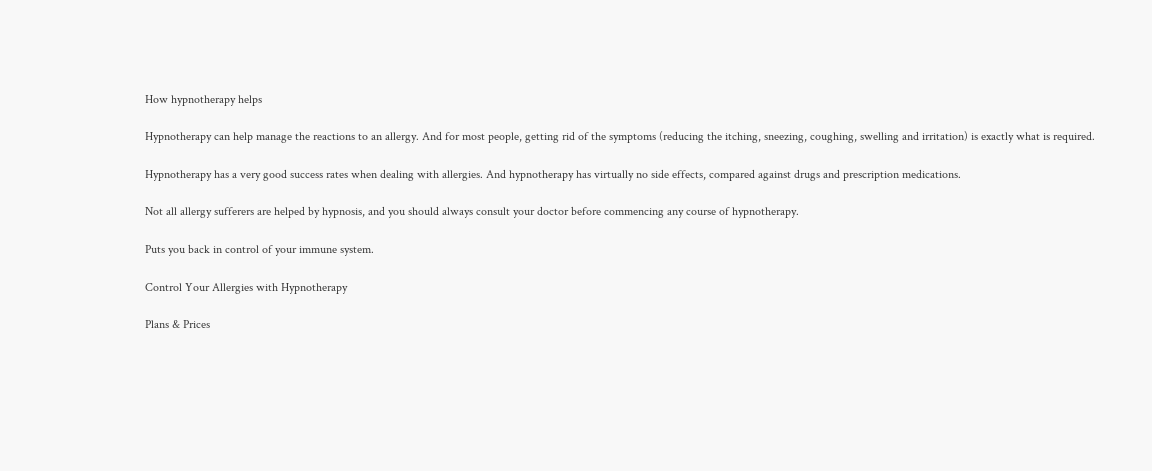How hypnotherapy helps

Hypnotherapy can help manage the reactions to an allergy. And for most people, getting rid of the symptoms (reducing the itching, sneezing, coughing, swelling and irritation) is exactly what is required.

Hypnotherapy has a very good success rates when dealing with allergies. And hypnotherapy has virtually no side effects, compared against drugs and prescription medications.

Not all allergy sufferers are helped by hypnosis, and you should always consult your doctor before commencing any course of hypnotherapy.

Puts you back in control of your immune system.

Control Your Allergies with Hypnotherapy

Plans & Prices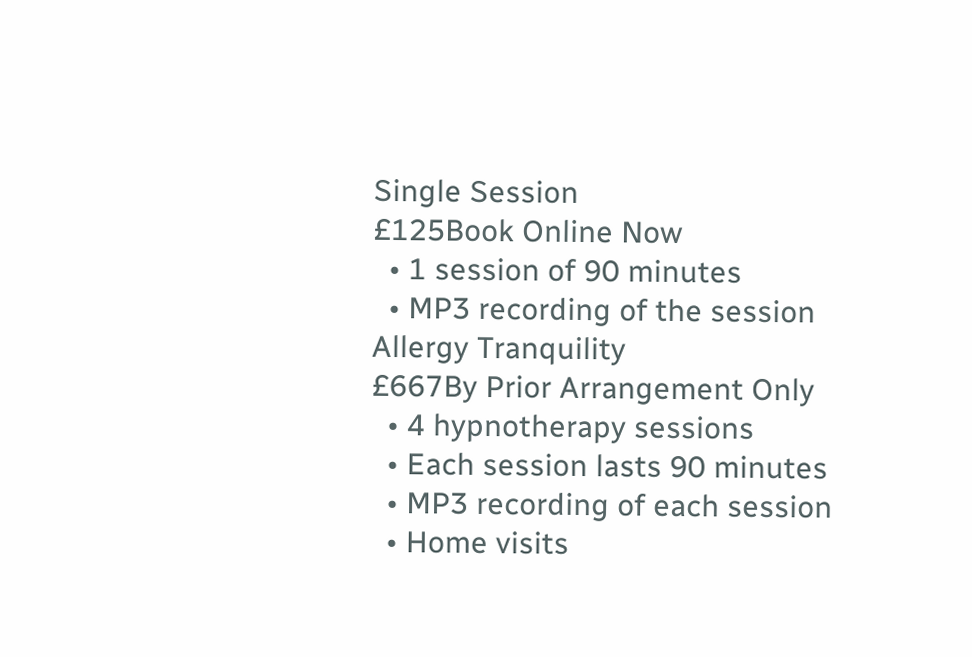Single Session
£125Book Online Now
  • 1 session of 90 minutes
  • MP3 recording of the session
Allergy Tranquility
£667By Prior Arrangement Only
  • 4 hypnotherapy sessions
  • Each session lasts 90 minutes
  • MP3 recording of each session
  • Home visits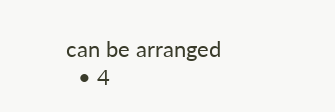can be arranged
  • 4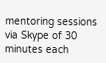mentoring sessions via Skype of 30 minutes each